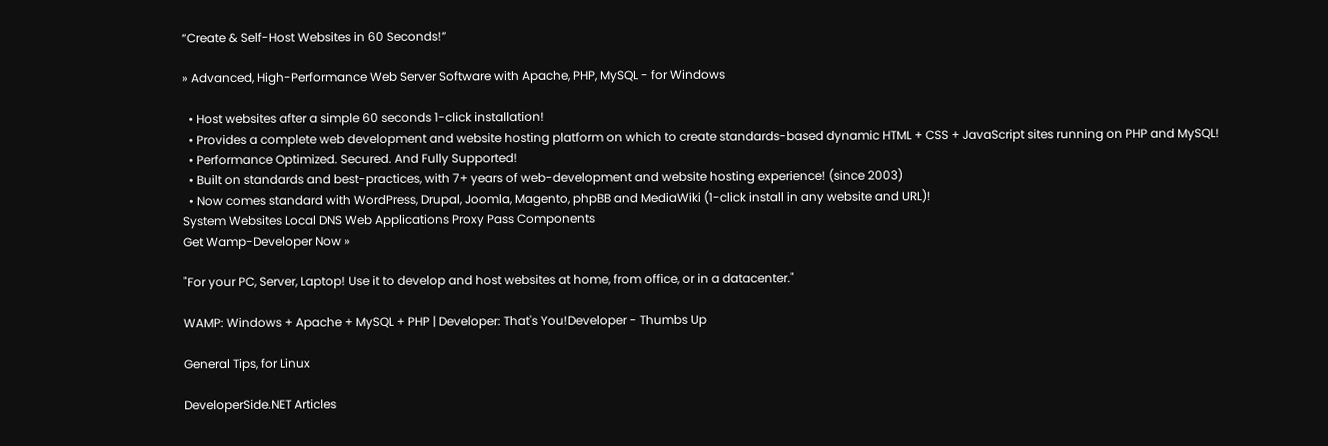“Create & Self-Host Websites in 60 Seconds!”

» Advanced, High-Performance Web Server Software with Apache, PHP, MySQL - for Windows

  • Host websites after a simple 60 seconds 1-click installation!
  • Provides a complete web development and website hosting platform on which to create standards-based dynamic HTML + CSS + JavaScript sites running on PHP and MySQL!
  • Performance Optimized. Secured. And Fully Supported!
  • Built on standards and best-practices, with 7+ years of web-development and website hosting experience! (since 2003)
  • Now comes standard with WordPress, Drupal, Joomla, Magento, phpBB and MediaWiki (1-click install in any website and URL)!
System Websites Local DNS Web Applications Proxy Pass Components
Get Wamp-Developer Now »

"For your PC, Server, Laptop! Use it to develop and host websites at home, from office, or in a datacenter."

WAMP: Windows + Apache + MySQL + PHP | Developer: That's You!Developer - Thumbs Up

General Tips, for Linux

DeveloperSide.NET Articles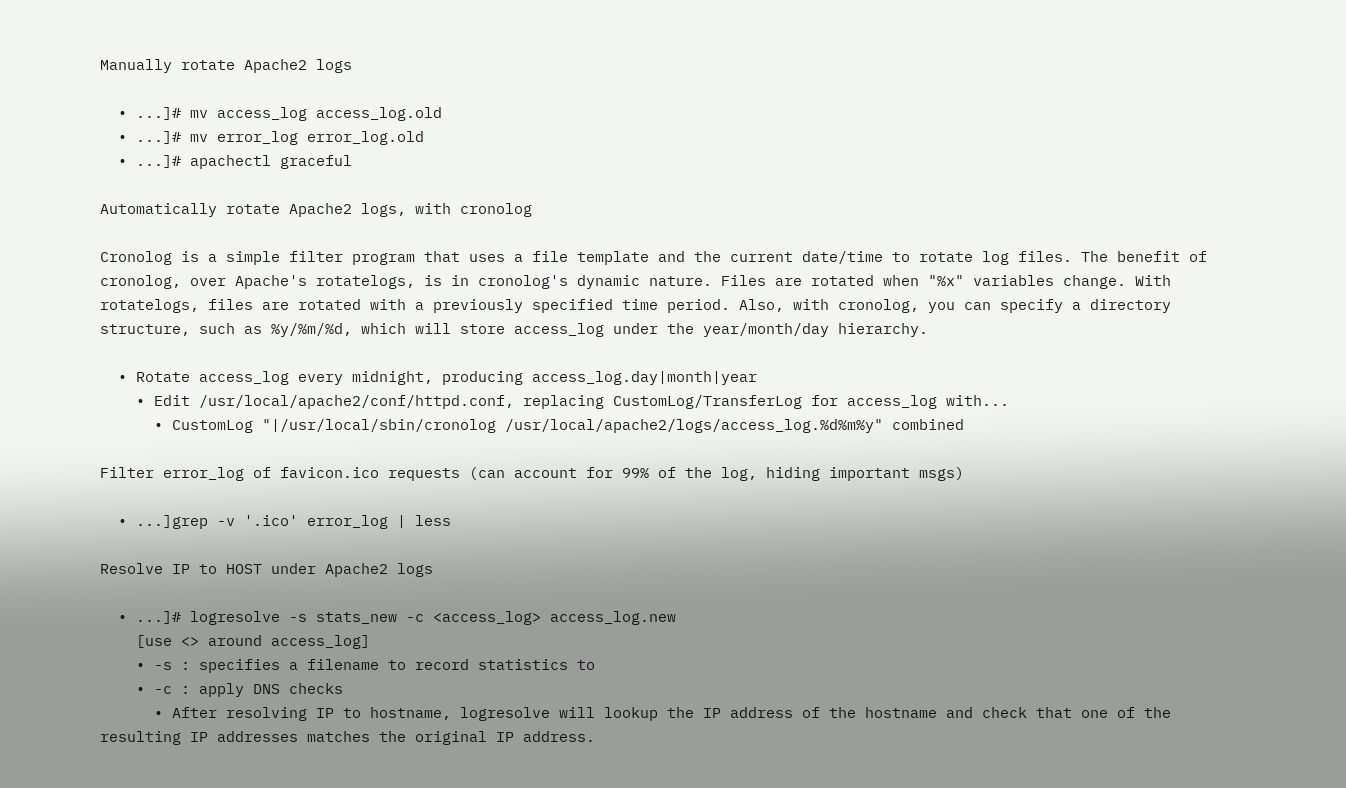Manually rotate Apache2 logs

  • ...]# mv access_log access_log.old
  • ...]# mv error_log error_log.old
  • ...]# apachectl graceful

Automatically rotate Apache2 logs, with cronolog

Cronolog is a simple filter program that uses a file template and the current date/time to rotate log files. The benefit of cronolog, over Apache's rotatelogs, is in cronolog's dynamic nature. Files are rotated when "%x" variables change. With rotatelogs, files are rotated with a previously specified time period. Also, with cronolog, you can specify a directory structure, such as %y/%m/%d, which will store access_log under the year/month/day hierarchy.

  • Rotate access_log every midnight, producing access_log.day|month|year
    • Edit /usr/local/apache2/conf/httpd.conf, replacing CustomLog/TransferLog for access_log with...
      • CustomLog "|/usr/local/sbin/cronolog /usr/local/apache2/logs/access_log.%d%m%y" combined

Filter error_log of favicon.ico requests (can account for 99% of the log, hiding important msgs)

  • ...]grep -v '.ico' error_log | less

Resolve IP to HOST under Apache2 logs

  • ...]# logresolve -s stats_new -c <access_log> access_log.new
    [use <> around access_log]
    • -s : specifies a filename to record statistics to
    • -c : apply DNS checks
      • After resolving IP to hostname, logresolve will lookup the IP address of the hostname and check that one of the resulting IP addresses matches the original IP address.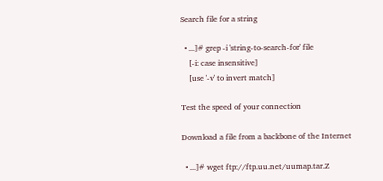Search file for a string

  • ...]# grep -i 'string-to-search-for' file
    [-i: case insensitive]
    [use '-v' to invert match]

Test the speed of your connection

Download a file from a backbone of the Internet

  • ...]# wget ftp://ftp.uu.net/uumap.tar.Z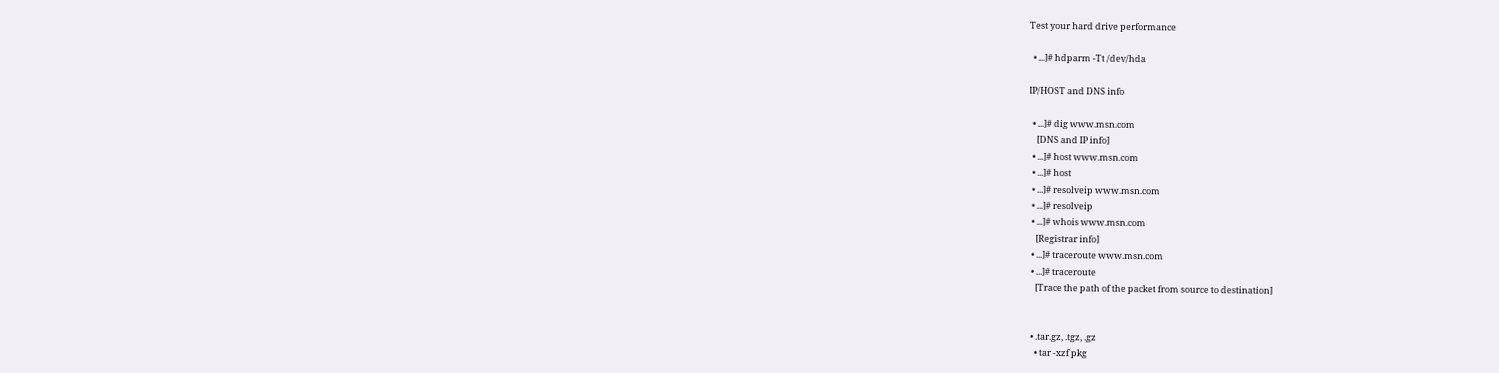Test your hard drive performance

  • ...]# hdparm -Tt /dev/hda

IP/HOST and DNS info

  • ...]# dig www.msn.com
    [DNS and IP info]
  • ...]# host www.msn.com
  • ...]# host
  • ...]# resolveip www.msn.com
  • ...]# resolveip
  • ...]# whois www.msn.com
    [Registrar info]
  • ...]# traceroute www.msn.com
  • ...]# traceroute
    [Trace the path of the packet from source to destination]


  • .tar.gz, .tgz, .gz
    • tar -xzf pkg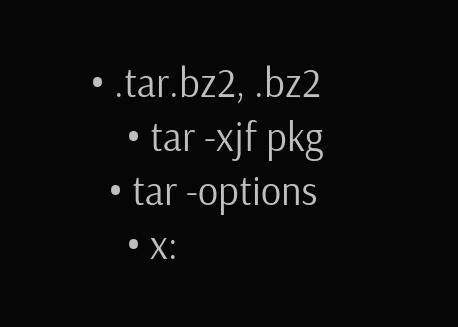• .tar.bz2, .bz2
    • tar -xjf pkg
  • tar -options
    • x: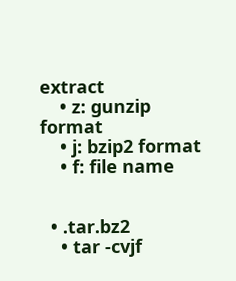extract
    • z: gunzip format
    • j: bzip2 format
    • f: file name


  • .tar.bz2
    • tar -cvjf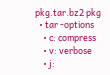pkg.tar.bz2 pkg
  • tar -options
    • c: compress
    • v: verbose
    • j: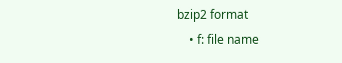bzip2 format
    • f: file name